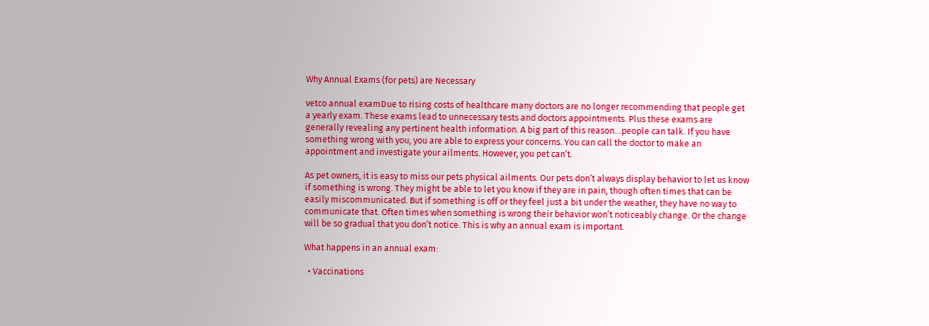Why Annual Exams (for pets) are Necessary

vetco annual examDue to rising costs of healthcare many doctors are no longer recommending that people get a yearly exam. These exams lead to unnecessary tests and doctors appointments. Plus these exams are generally revealing any pertinent health information. A big part of this reason…people can talk. If you have something wrong with you, you are able to express your concerns. You can call the doctor to make an appointment and investigate your ailments. However, you pet can’t.

As pet owners, it is easy to miss our pets physical ailments. Our pets don’t always display behavior to let us know if something is wrong. They might be able to let you know if they are in pain, though often times that can be easily miscommunicated. But if something is off or they feel just a bit under the weather, they have no way to communicate that. Often times when something is wrong their behavior won’t noticeably change. Or the change will be so gradual that you don’t notice. This is why an annual exam is important.

What happens in an annual exam:

  • Vaccinations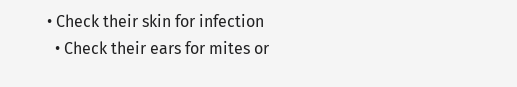• Check their skin for infection
  • Check their ears for mites or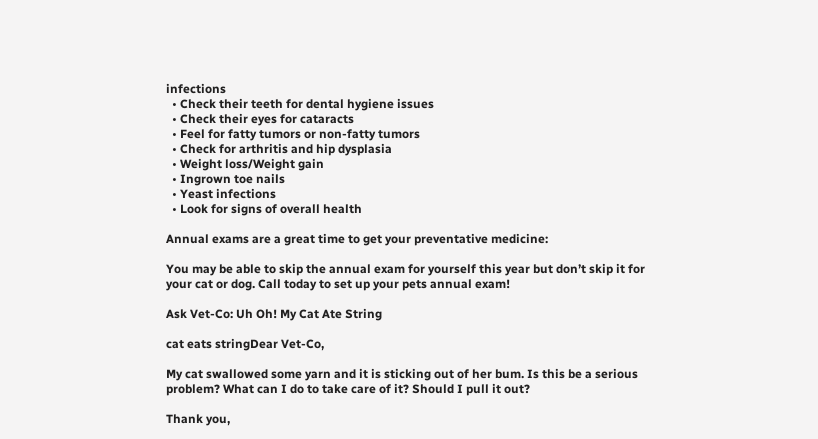infections
  • Check their teeth for dental hygiene issues
  • Check their eyes for cataracts
  • Feel for fatty tumors or non-fatty tumors
  • Check for arthritis and hip dysplasia
  • Weight loss/Weight gain
  • Ingrown toe nails
  • Yeast infections
  • Look for signs of overall health

Annual exams are a great time to get your preventative medicine:

You may be able to skip the annual exam for yourself this year but don’t skip it for your cat or dog. Call today to set up your pets annual exam!

Ask Vet-Co: Uh Oh! My Cat Ate String

cat eats stringDear Vet-Co,

My cat swallowed some yarn and it is sticking out of her bum. Is this be a serious problem? What can I do to take care of it? Should I pull it out?

Thank you,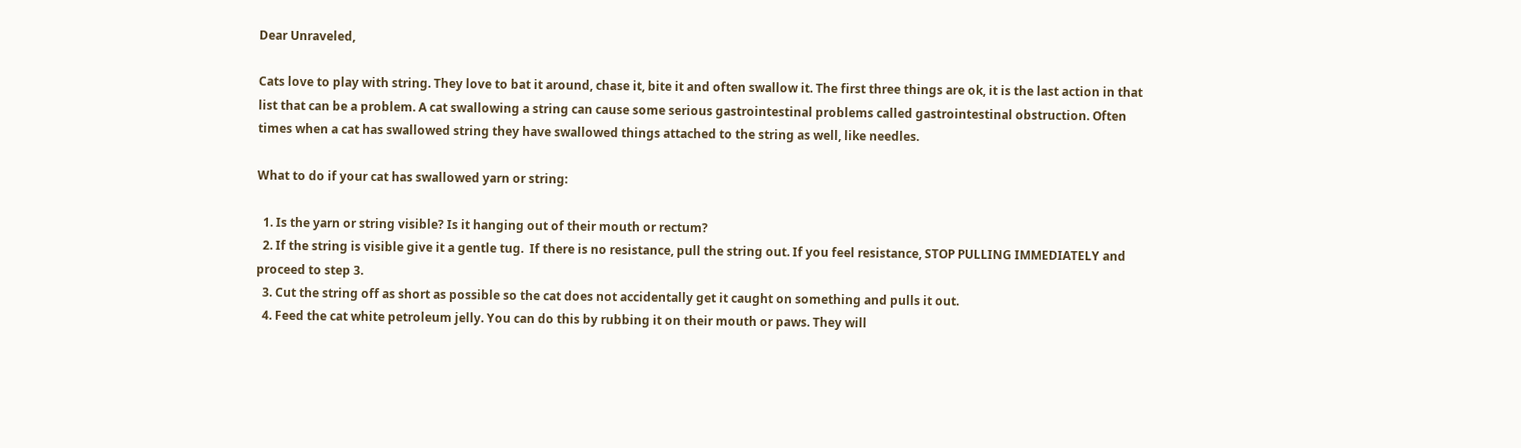Dear Unraveled,

Cats love to play with string. They love to bat it around, chase it, bite it and often swallow it. The first three things are ok, it is the last action in that list that can be a problem. A cat swallowing a string can cause some serious gastrointestinal problems called gastrointestinal obstruction. Often times when a cat has swallowed string they have swallowed things attached to the string as well, like needles.

What to do if your cat has swallowed yarn or string:

  1. Is the yarn or string visible? Is it hanging out of their mouth or rectum?
  2. If the string is visible give it a gentle tug.  If there is no resistance, pull the string out. If you feel resistance, STOP PULLING IMMEDIATELY and proceed to step 3.
  3. Cut the string off as short as possible so the cat does not accidentally get it caught on something and pulls it out.
  4. Feed the cat white petroleum jelly. You can do this by rubbing it on their mouth or paws. They will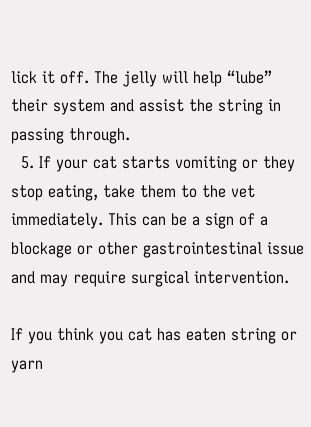lick it off. The jelly will help “lube” their system and assist the string in passing through.
  5. If your cat starts vomiting or they stop eating, take them to the vet immediately. This can be a sign of a blockage or other gastrointestinal issue and may require surgical intervention.

If you think you cat has eaten string or yarn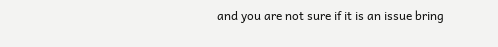and you are not sure if it is an issue bring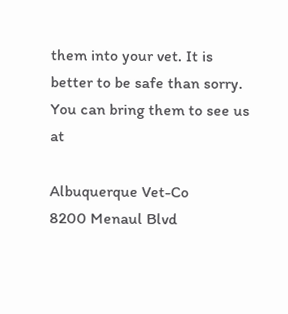them into your vet. It is better to be safe than sorry. You can bring them to see us at

Albuquerque Vet-Co
8200 Menaul Blvd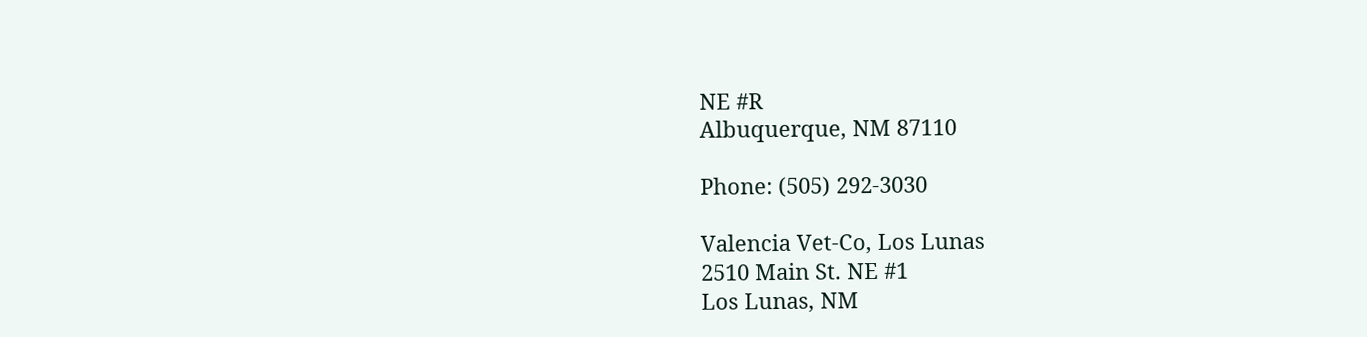NE #R
Albuquerque, NM 87110

Phone: (505) 292-3030

Valencia Vet-Co, Los Lunas
2510 Main St. NE #1
Los Lunas, NM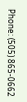Phone: (505) 865-0662